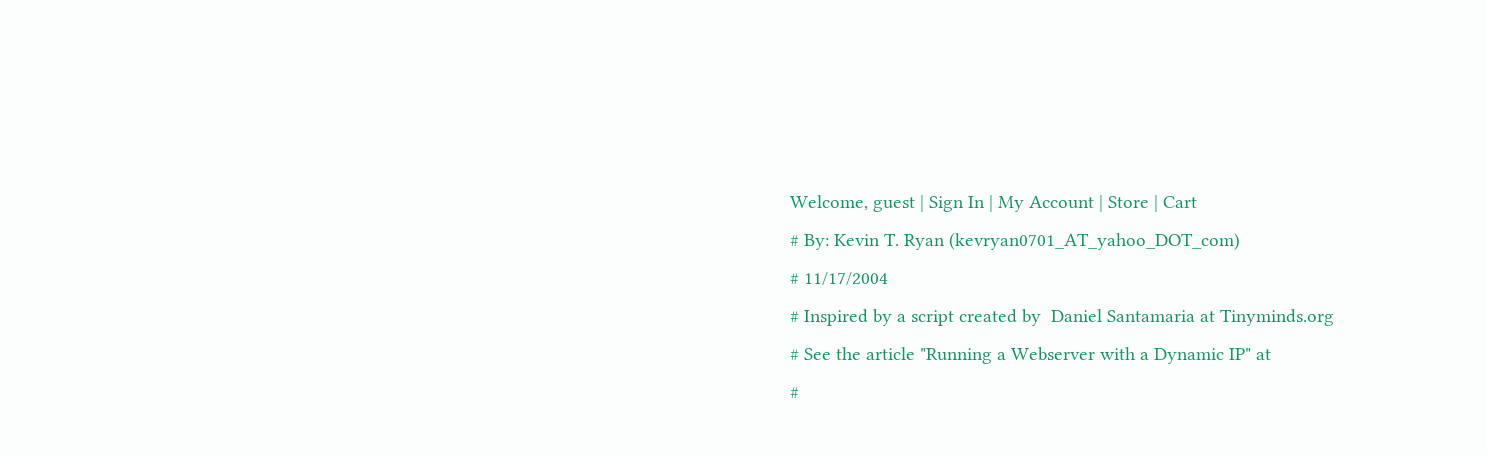Welcome, guest | Sign In | My Account | Store | Cart
# By: Kevin T. Ryan (kevryan0701_AT_yahoo_DOT_com)
# 11/17/2004
# Inspired by a script created by  Daniel Santamaria at Tinyminds.org
# See the article "Running a Webserver with a Dynamic IP" at
#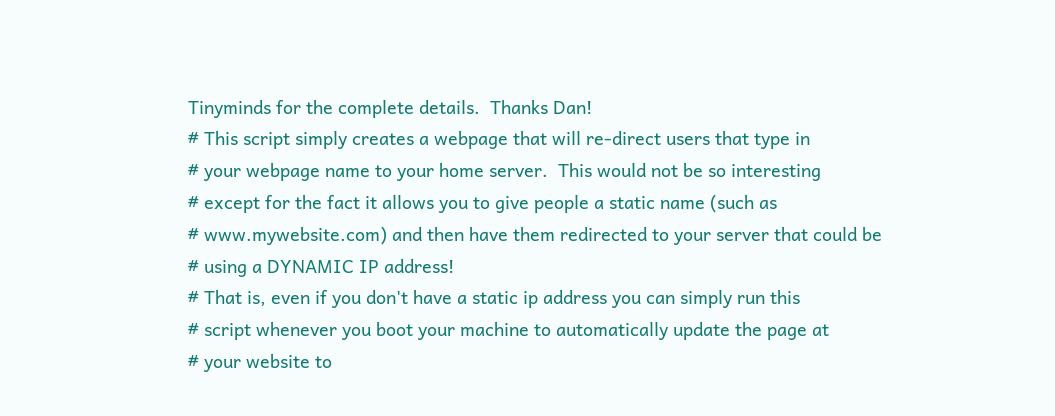Tinyminds for the complete details.  Thanks Dan!
# This script simply creates a webpage that will re-direct users that type in
# your webpage name to your home server.  This would not be so interesting
# except for the fact it allows you to give people a static name (such as
# www.mywebsite.com) and then have them redirected to your server that could be
# using a DYNAMIC IP address!
# That is, even if you don't have a static ip address you can simply run this
# script whenever you boot your machine to automatically update the page at
# your website to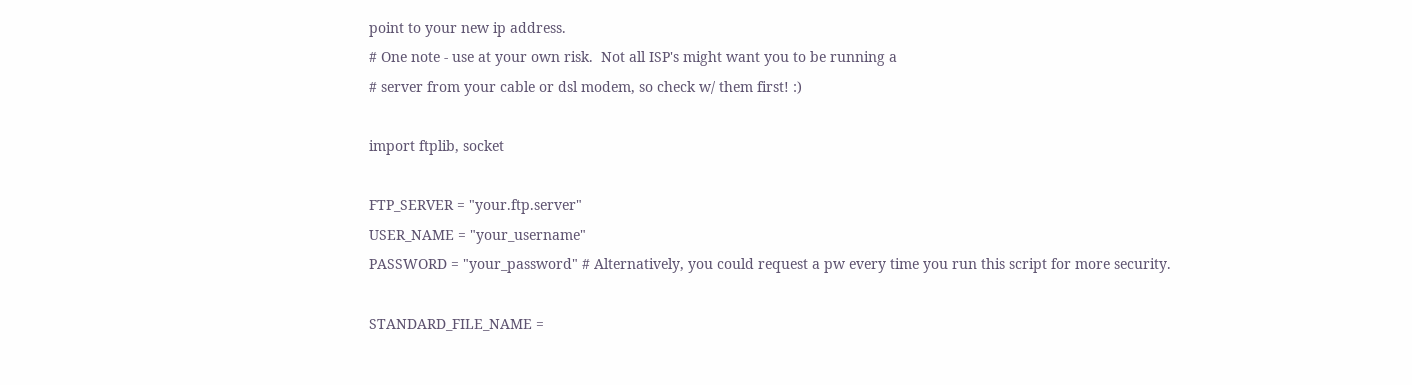point to your new ip address.
# One note - use at your own risk.  Not all ISP's might want you to be running a
# server from your cable or dsl modem, so check w/ them first! :)

import ftplib, socket

FTP_SERVER = "your.ftp.server"
USER_NAME = "your_username"
PASSWORD = "your_password" # Alternatively, you could request a pw every time you run this script for more security.

STANDARD_FILE_NAME =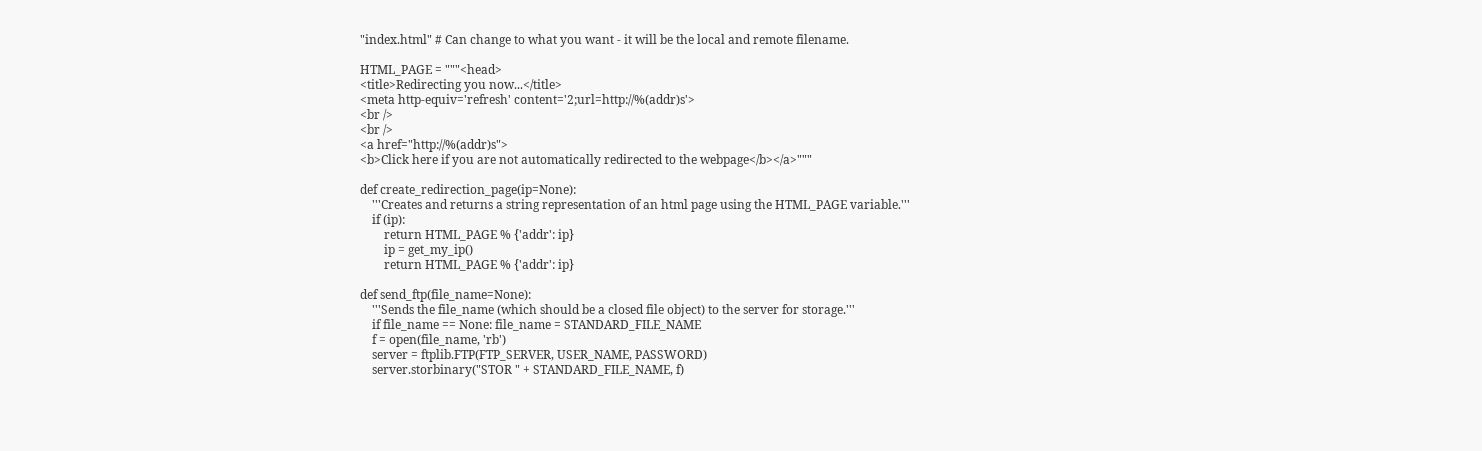"index.html" # Can change to what you want - it will be the local and remote filename.

HTML_PAGE = """<head>
<title>Redirecting you now...</title>
<meta http-equiv='refresh' content='2;url=http://%(addr)s'>
<br />
<br />
<a href="http://%(addr)s">
<b>Click here if you are not automatically redirected to the webpage</b></a>"""

def create_redirection_page(ip=None):
    '''Creates and returns a string representation of an html page using the HTML_PAGE variable.'''
    if (ip):
        return HTML_PAGE % {'addr': ip}
        ip = get_my_ip()
        return HTML_PAGE % {'addr': ip}

def send_ftp(file_name=None):
    '''Sends the file_name (which should be a closed file object) to the server for storage.'''
    if file_name == None: file_name = STANDARD_FILE_NAME
    f = open(file_name, 'rb')
    server = ftplib.FTP(FTP_SERVER, USER_NAME, PASSWORD)
    server.storbinary("STOR " + STANDARD_FILE_NAME, f)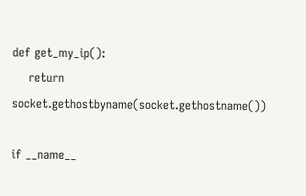def get_my_ip():
    return socket.gethostbyname(socket.gethostname())

if __name__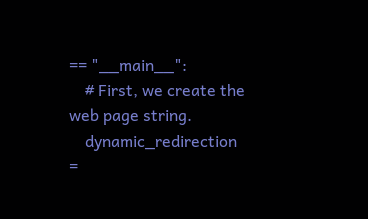== "__main__":
    # First, we create the web page string.
    dynamic_redirection =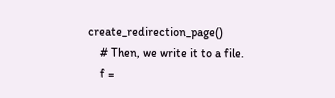create_redirection_page()
    # Then, we write it to a file.
    f =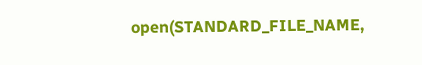open(STANDARD_FILE_NAME,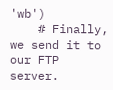'wb')
    # Finally, we send it to our FTP server.